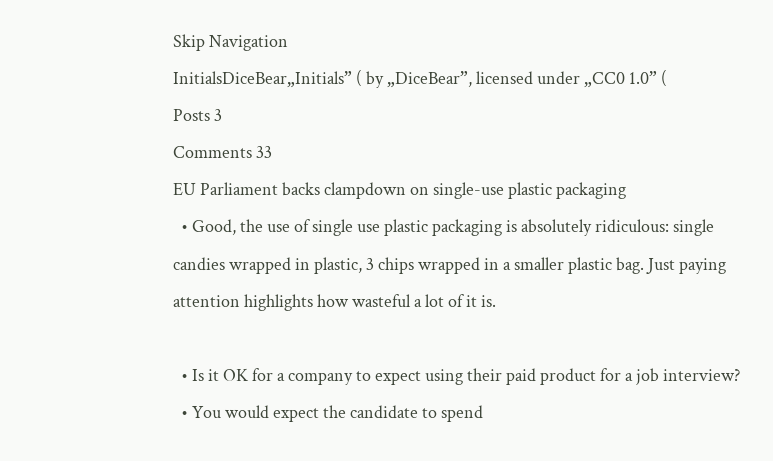Skip Navigation
InitialsDiceBear„Initials” ( by „DiceBear”, licensed under „CC0 1.0” (
Posts 3
Comments 33
EU Parliament backs clampdown on single-use plastic packaging
  • Good, the use of single use plastic packaging is absolutely ridiculous: single candies wrapped in plastic, 3 chips wrapped in a smaller plastic bag. Just paying attention highlights how wasteful a lot of it is.

  • Is it OK for a company to expect using their paid product for a job interview?
  • You would expect the candidate to spend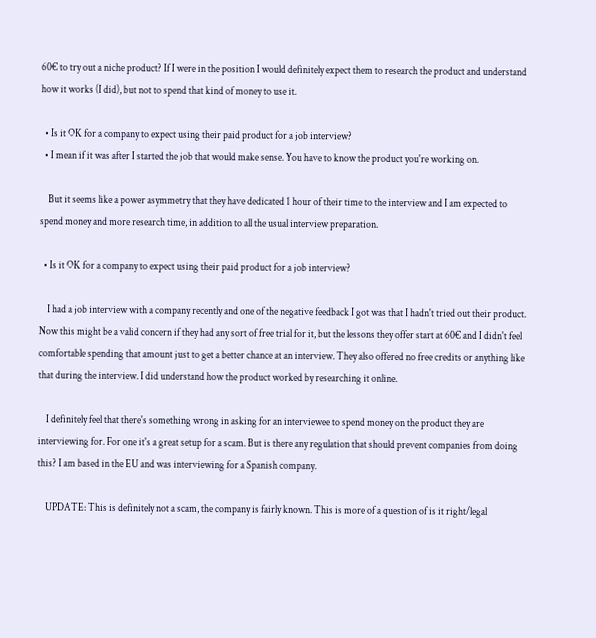60€ to try out a niche product? If I were in the position I would definitely expect them to research the product and understand how it works (I did), but not to spend that kind of money to use it.

  • Is it OK for a company to expect using their paid product for a job interview?
  • I mean if it was after I started the job that would make sense. You have to know the product you're working on.

    But it seems like a power asymmetry that they have dedicated 1 hour of their time to the interview and I am expected to spend money and more research time, in addition to all the usual interview preparation.

  • Is it OK for a company to expect using their paid product for a job interview?

    I had a job interview with a company recently and one of the negative feedback I got was that I hadn't tried out their product. Now this might be a valid concern if they had any sort of free trial for it, but the lessons they offer start at 60€ and I didn't feel comfortable spending that amount just to get a better chance at an interview. They also offered no free credits or anything like that during the interview. I did understand how the product worked by researching it online.

    I definitely feel that there's something wrong in asking for an interviewee to spend money on the product they are interviewing for. For one it's a great setup for a scam. But is there any regulation that should prevent companies from doing this? I am based in the EU and was interviewing for a Spanish company.

    UPDATE: This is definitely not a scam, the company is fairly known. This is more of a question of is it right/legal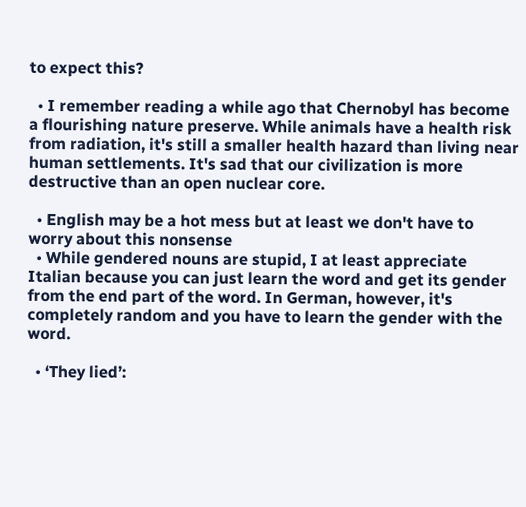to expect this?

  • I remember reading a while ago that Chernobyl has become a flourishing nature preserve. While animals have a health risk from radiation, it's still a smaller health hazard than living near human settlements. It's sad that our civilization is more destructive than an open nuclear core.

  • English may be a hot mess but at least we don't have to worry about this nonsense
  • While gendered nouns are stupid, I at least appreciate Italian because you can just learn the word and get its gender from the end part of the word. In German, however, it's completely random and you have to learn the gender with the word.

  • ‘They lied’: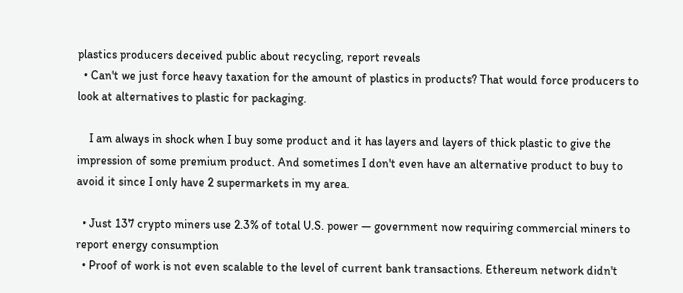plastics producers deceived public about recycling, report reveals
  • Can't we just force heavy taxation for the amount of plastics in products? That would force producers to look at alternatives to plastic for packaging.

    I am always in shock when I buy some product and it has layers and layers of thick plastic to give the impression of some premium product. And sometimes I don't even have an alternative product to buy to avoid it since I only have 2 supermarkets in my area.

  • Just 137 crypto miners use 2.3% of total U.S. power — government now requiring commercial miners to report energy consumption
  • Proof of work is not even scalable to the level of current bank transactions. Ethereum network didn't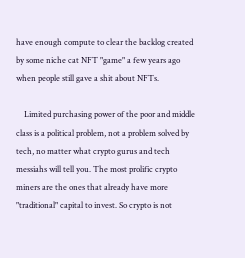have enough compute to clear the backlog created by some niche cat NFT "game" a few years ago when people still gave a shit about NFTs.

    Limited purchasing power of the poor and middle class is a political problem, not a problem solved by tech, no matter what crypto gurus and tech messiahs will tell you. The most prolific crypto miners are the ones that already have more "traditional" capital to invest. So crypto is not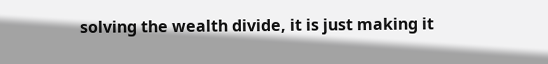solving the wealth divide, it is just making it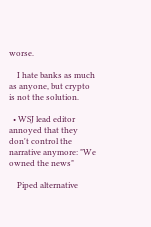worse.

    I hate banks as much as anyone, but crypto is not the solution.

  • WSJ lead editor annoyed that they don't control the narrative anymore: "We owned the news"

    Piped alternative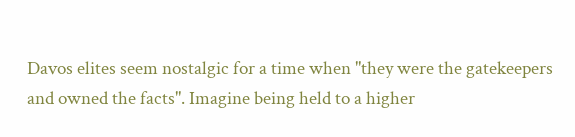Davos elites seem nostalgic for a time when "they were the gatekeepers and owned the facts". Imagine being held to a higher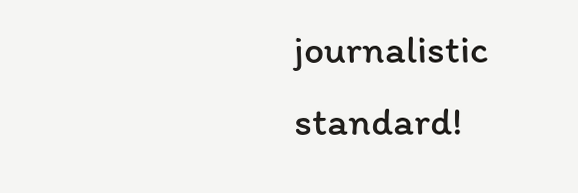journalistic standard!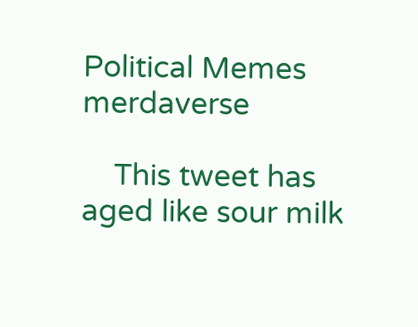Political Memes merdaverse

    This tweet has aged like sour milk